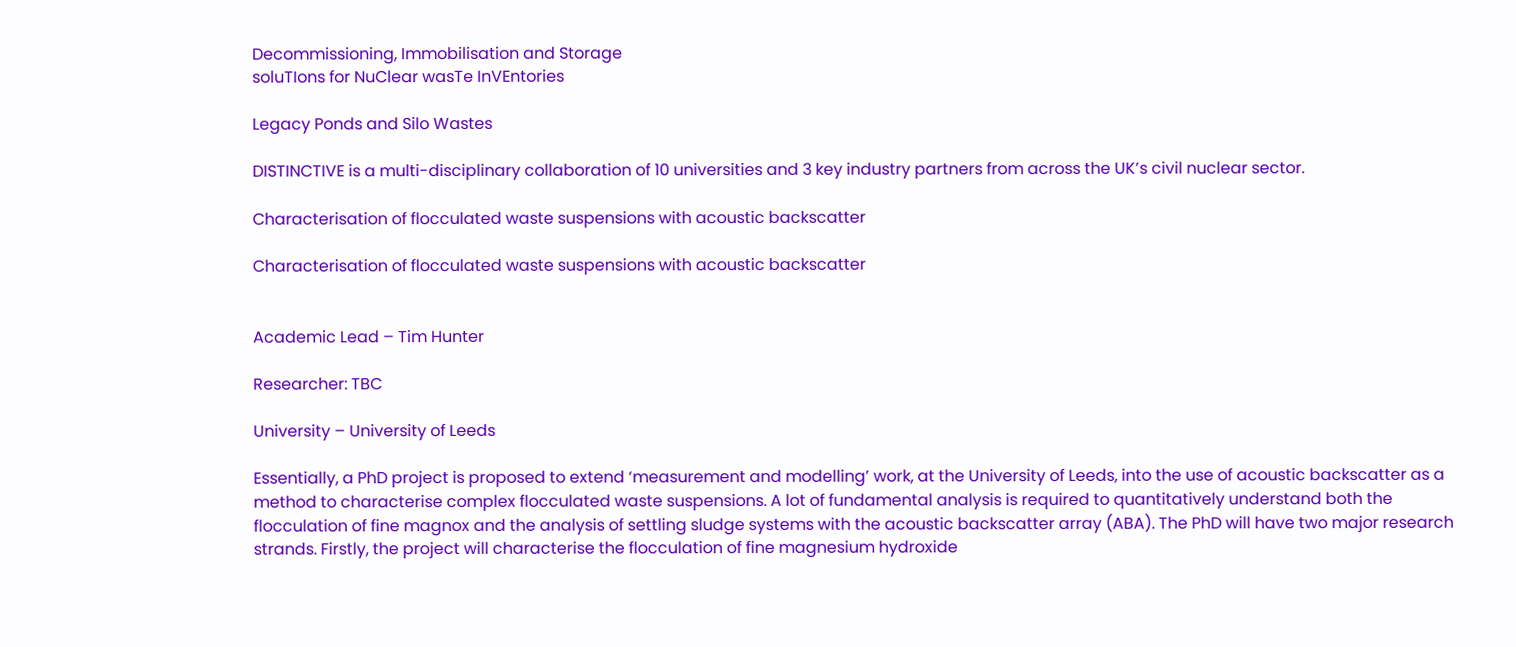Decommissioning, Immobilisation and Storage
soluTIons for NuClear wasTe InVEntories

Legacy Ponds and Silo Wastes

DISTINCTIVE is a multi-disciplinary collaboration of 10 universities and 3 key industry partners from across the UK’s civil nuclear sector.

Characterisation of flocculated waste suspensions with acoustic backscatter

Characterisation of flocculated waste suspensions with acoustic backscatter


Academic Lead – Tim Hunter

Researcher: TBC

University – University of Leeds

Essentially, a PhD project is proposed to extend ‘measurement and modelling’ work, at the University of Leeds, into the use of acoustic backscatter as a method to characterise complex flocculated waste suspensions. A lot of fundamental analysis is required to quantitatively understand both the flocculation of fine magnox and the analysis of settling sludge systems with the acoustic backscatter array (ABA). The PhD will have two major research strands. Firstly, the project will characterise the flocculation of fine magnesium hydroxide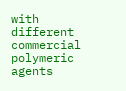with different commercial polymeric agents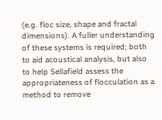(e.g. floc size, shape and fractal dimensions). A fuller understanding of these systems is required; both to aid acoustical analysis, but also to help Sellafield assess the appropriateness of flocculation as a method to remove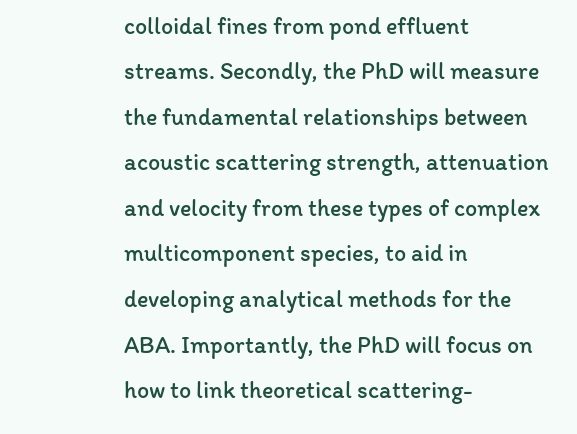colloidal fines from pond effluent streams. Secondly, the PhD will measure the fundamental relationships between acoustic scattering strength, attenuation and velocity from these types of complex multicomponent species, to aid in developing analytical methods for the ABA. Importantly, the PhD will focus on how to link theoretical scattering-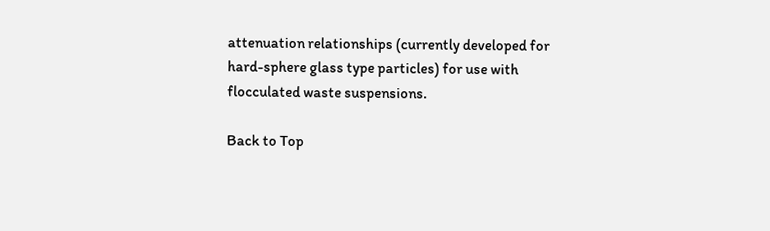attenuation relationships (currently developed for hard-sphere glass type particles) for use with flocculated waste suspensions.

Back to Top